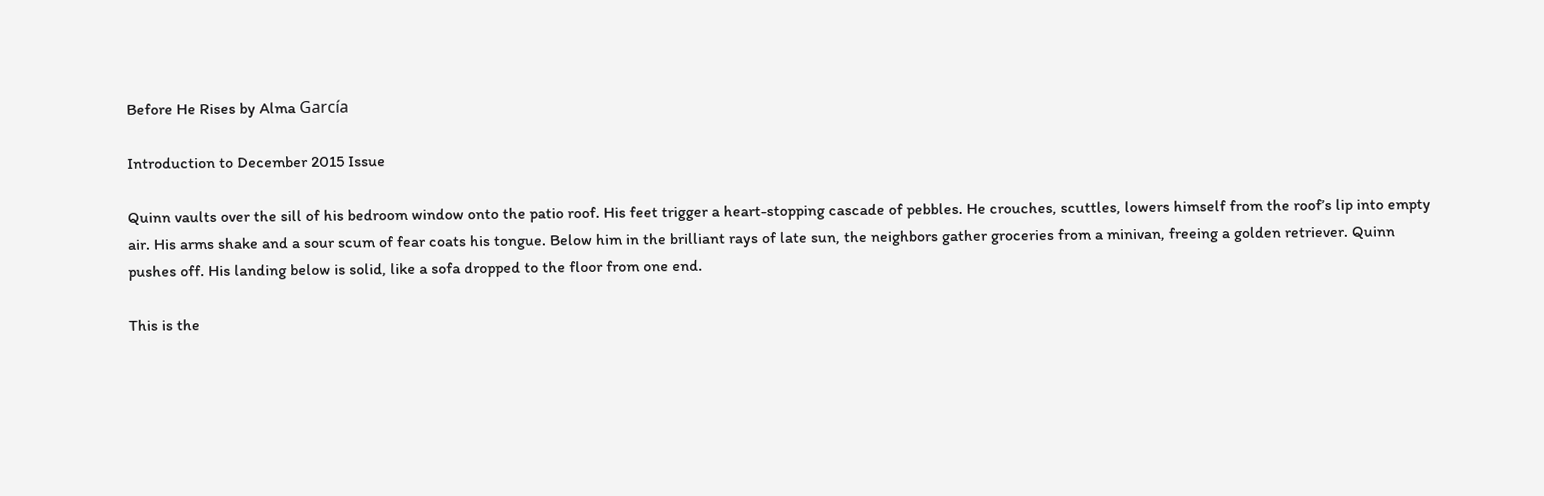Before He Rises by Alma García

Introduction to December 2015 Issue

Quinn vaults over the sill of his bedroom window onto the patio roof. His feet trigger a heart-stopping cascade of pebbles. He crouches, scuttles, lowers himself from the roof’s lip into empty air. His arms shake and a sour scum of fear coats his tongue. Below him in the brilliant rays of late sun, the neighbors gather groceries from a minivan, freeing a golden retriever. Quinn pushes off. His landing below is solid, like a sofa dropped to the floor from one end.

This is the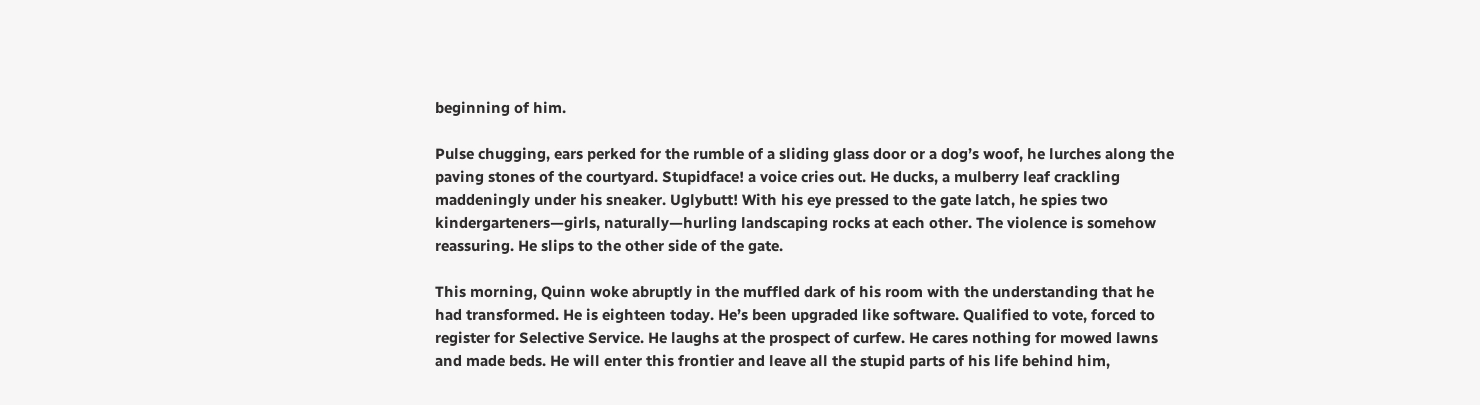beginning of him.

Pulse chugging, ears perked for the rumble of a sliding glass door or a dog’s woof, he lurches along the paving stones of the courtyard. Stupidface! a voice cries out. He ducks, a mulberry leaf crackling maddeningly under his sneaker. Uglybutt! With his eye pressed to the gate latch, he spies two kindergarteners—girls, naturally—hurling landscaping rocks at each other. The violence is somehow reassuring. He slips to the other side of the gate.

This morning, Quinn woke abruptly in the muffled dark of his room with the understanding that he had transformed. He is eighteen today. He’s been upgraded like software. Qualified to vote, forced to register for Selective Service. He laughs at the prospect of curfew. He cares nothing for mowed lawns and made beds. He will enter this frontier and leave all the stupid parts of his life behind him,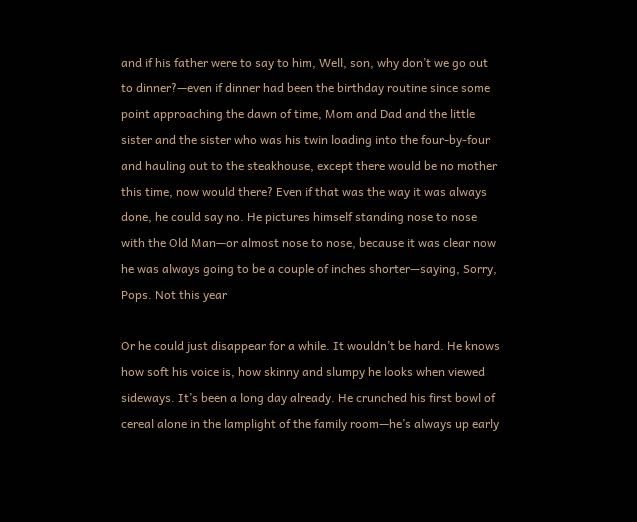and if his father were to say to him, Well, son, why don’t we go out to dinner?—even if dinner had been the birthday routine since some point approaching the dawn of time, Mom and Dad and the little sister and the sister who was his twin loading into the four-by-four and hauling out to the steakhouse, except there would be no mother this time, now would there? Even if that was the way it was always done, he could say no. He pictures himself standing nose to nose with the Old Man—or almost nose to nose, because it was clear now he was always going to be a couple of inches shorter—saying, Sorry, Pops. Not this year

Or he could just disappear for a while. It wouldn’t be hard. He knows how soft his voice is, how skinny and slumpy he looks when viewed sideways. It’s been a long day already. He crunched his first bowl of cereal alone in the lamplight of the family room—he’s always up early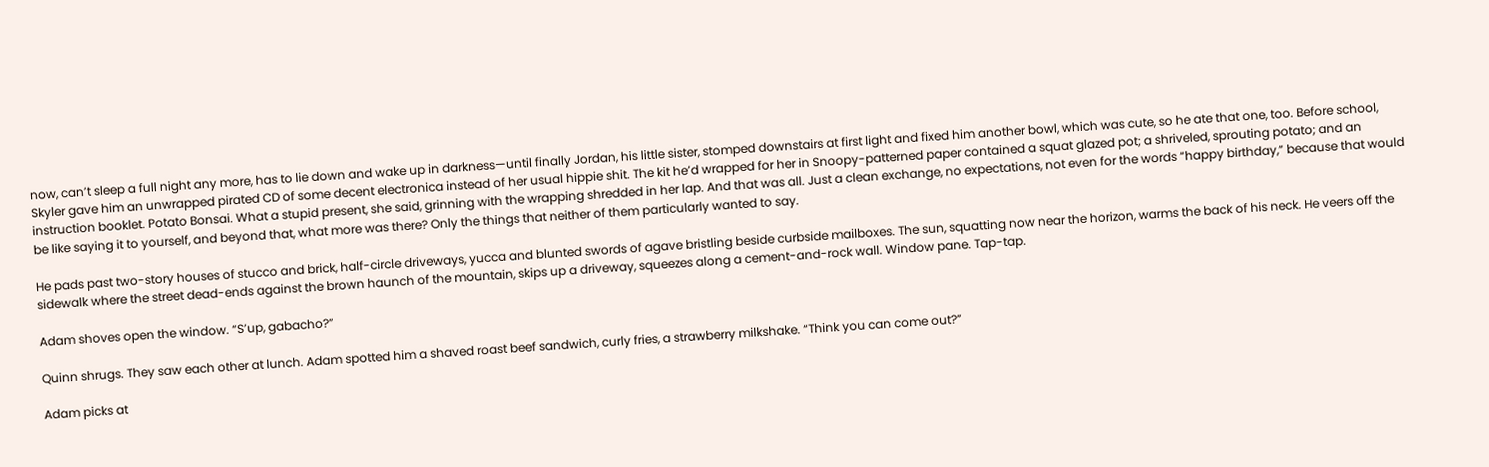now, can’t sleep a full night any more, has to lie down and wake up in darkness—until finally Jordan, his little sister, stomped downstairs at first light and fixed him another bowl, which was cute, so he ate that one, too. Before school, Skyler gave him an unwrapped pirated CD of some decent electronica instead of her usual hippie shit. The kit he’d wrapped for her in Snoopy-patterned paper contained a squat glazed pot; a shriveled, sprouting potato; and an instruction booklet. Potato Bonsai. What a stupid present, she said, grinning with the wrapping shredded in her lap. And that was all. Just a clean exchange, no expectations, not even for the words “happy birthday,” because that would be like saying it to yourself, and beyond that, what more was there? Only the things that neither of them particularly wanted to say.

He pads past two-story houses of stucco and brick, half-circle driveways, yucca and blunted swords of agave bristling beside curbside mailboxes. The sun, squatting now near the horizon, warms the back of his neck. He veers off the sidewalk where the street dead-ends against the brown haunch of the mountain, skips up a driveway, squeezes along a cement-and-rock wall. Window pane. Tap-tap.

Adam shoves open the window. “S’up, gabacho?”

Quinn shrugs. They saw each other at lunch. Adam spotted him a shaved roast beef sandwich, curly fries, a strawberry milkshake. “Think you can come out?”

Adam picks at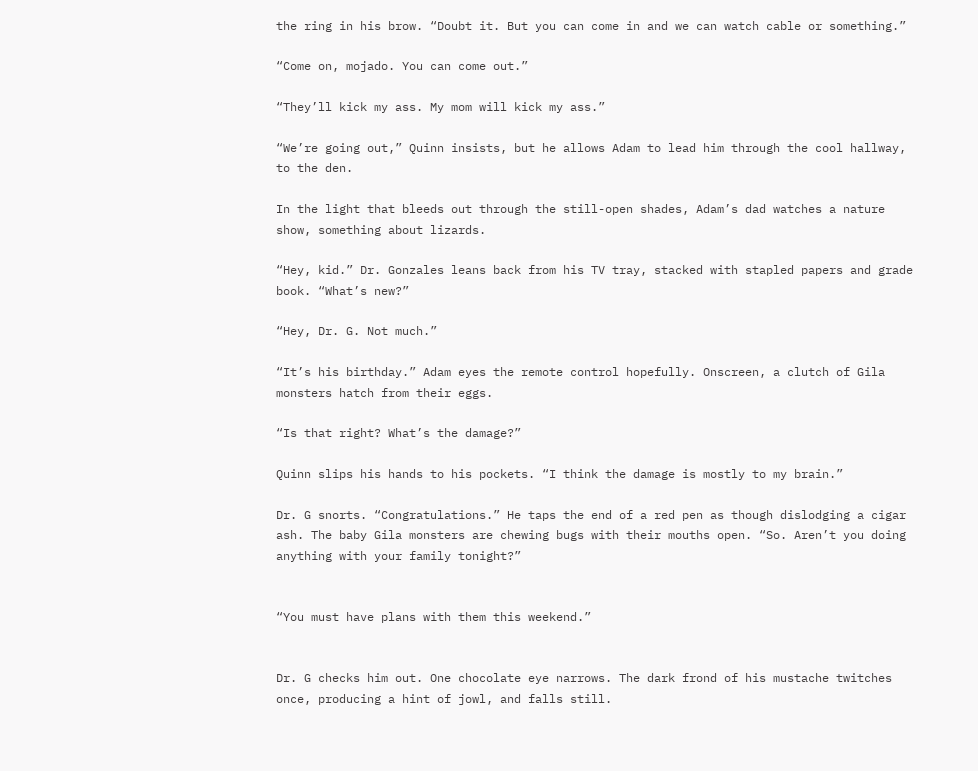the ring in his brow. “Doubt it. But you can come in and we can watch cable or something.”

“Come on, mojado. You can come out.”

“They’ll kick my ass. My mom will kick my ass.”

“We’re going out,” Quinn insists, but he allows Adam to lead him through the cool hallway, to the den.

In the light that bleeds out through the still-open shades, Adam’s dad watches a nature show, something about lizards.

“Hey, kid.” Dr. Gonzales leans back from his TV tray, stacked with stapled papers and grade book. “What’s new?”

“Hey, Dr. G. Not much.”

“It’s his birthday.” Adam eyes the remote control hopefully. Onscreen, a clutch of Gila monsters hatch from their eggs.

“Is that right? What’s the damage?”

Quinn slips his hands to his pockets. “I think the damage is mostly to my brain.”

Dr. G snorts. “Congratulations.” He taps the end of a red pen as though dislodging a cigar ash. The baby Gila monsters are chewing bugs with their mouths open. “So. Aren’t you doing anything with your family tonight?”


“You must have plans with them this weekend.”


Dr. G checks him out. One chocolate eye narrows. The dark frond of his mustache twitches once, producing a hint of jowl, and falls still.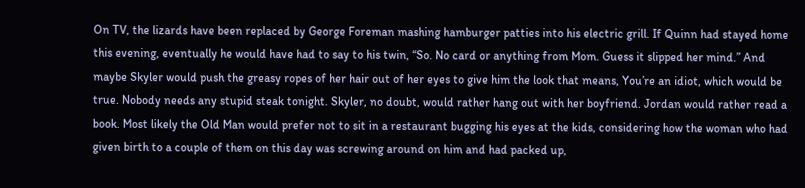On TV, the lizards have been replaced by George Foreman mashing hamburger patties into his electric grill. If Quinn had stayed home this evening, eventually he would have had to say to his twin, “So. No card or anything from Mom. Guess it slipped her mind.” And maybe Skyler would push the greasy ropes of her hair out of her eyes to give him the look that means, You’re an idiot, which would be true. Nobody needs any stupid steak tonight. Skyler, no doubt, would rather hang out with her boyfriend. Jordan would rather read a book. Most likely the Old Man would prefer not to sit in a restaurant bugging his eyes at the kids, considering how the woman who had given birth to a couple of them on this day was screwing around on him and had packed up,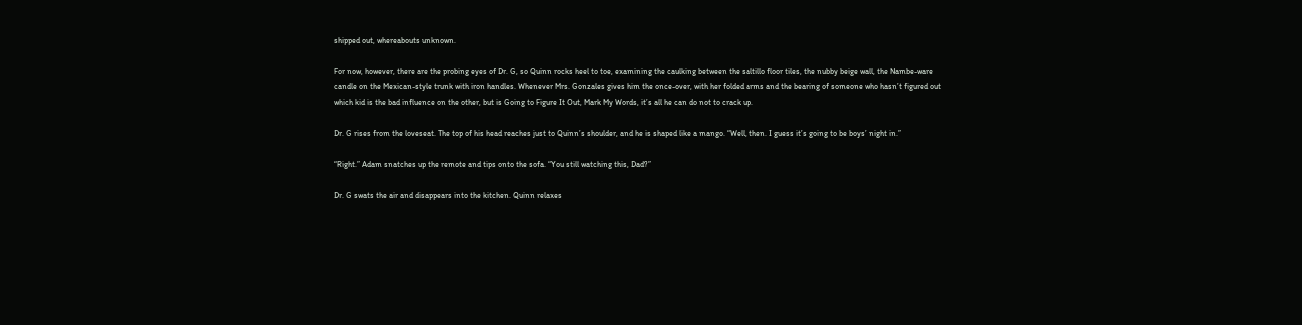shipped out, whereabouts unknown.

For now, however, there are the probing eyes of Dr. G, so Quinn rocks heel to toe, examining the caulking between the saltillo floor tiles, the nubby beige wall, the Nambe-ware candle on the Mexican-style trunk with iron handles. Whenever Mrs. Gonzales gives him the once-over, with her folded arms and the bearing of someone who hasn’t figured out which kid is the bad influence on the other, but is Going to Figure It Out, Mark My Words, it’s all he can do not to crack up.

Dr. G rises from the loveseat. The top of his head reaches just to Quinn’s shoulder, and he is shaped like a mango. “Well, then. I guess it’s going to be boys’ night in.”

“Right.” Adam snatches up the remote and tips onto the sofa. “You still watching this, Dad?”

Dr. G swats the air and disappears into the kitchen. Quinn relaxes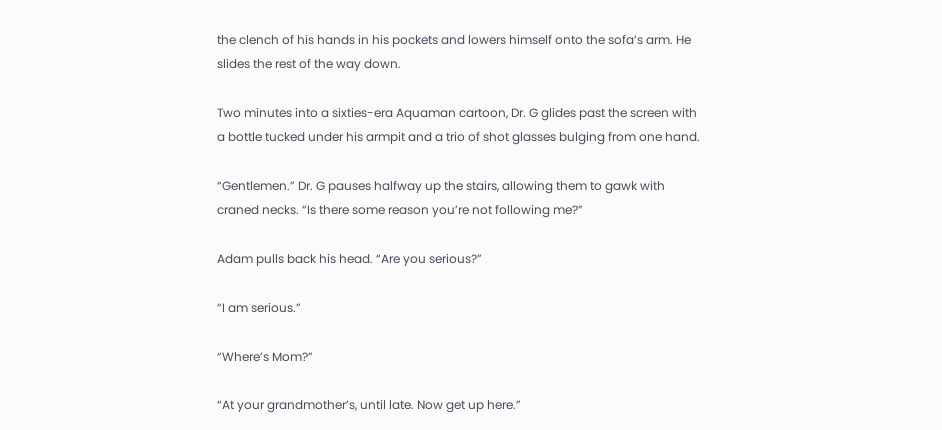the clench of his hands in his pockets and lowers himself onto the sofa’s arm. He slides the rest of the way down.

Two minutes into a sixties-era Aquaman cartoon, Dr. G glides past the screen with a bottle tucked under his armpit and a trio of shot glasses bulging from one hand.

“Gentlemen.” Dr. G pauses halfway up the stairs, allowing them to gawk with craned necks. “Is there some reason you’re not following me?”

Adam pulls back his head. “Are you serious?”

“I am serious.”

“Where’s Mom?”

“At your grandmother’s, until late. Now get up here.”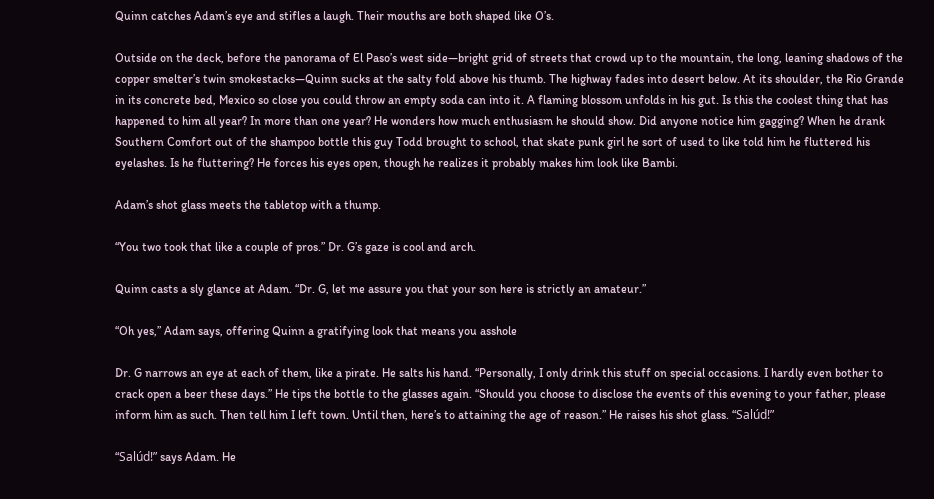Quinn catches Adam’s eye and stifles a laugh. Their mouths are both shaped like O’s.

Outside on the deck, before the panorama of El Paso’s west side—bright grid of streets that crowd up to the mountain, the long, leaning shadows of the copper smelter’s twin smokestacks—Quinn sucks at the salty fold above his thumb. The highway fades into desert below. At its shoulder, the Rio Grande in its concrete bed, Mexico so close you could throw an empty soda can into it. A flaming blossom unfolds in his gut. Is this the coolest thing that has happened to him all year? In more than one year? He wonders how much enthusiasm he should show. Did anyone notice him gagging? When he drank Southern Comfort out of the shampoo bottle this guy Todd brought to school, that skate punk girl he sort of used to like told him he fluttered his eyelashes. Is he fluttering? He forces his eyes open, though he realizes it probably makes him look like Bambi.

Adam’s shot glass meets the tabletop with a thump.

“You two took that like a couple of pros.” Dr. G’s gaze is cool and arch.

Quinn casts a sly glance at Adam. “Dr. G, let me assure you that your son here is strictly an amateur.”

“Oh yes,” Adam says, offering Quinn a gratifying look that means you asshole

Dr. G narrows an eye at each of them, like a pirate. He salts his hand. “Personally, I only drink this stuff on special occasions. I hardly even bother to crack open a beer these days.” He tips the bottle to the glasses again. “Should you choose to disclose the events of this evening to your father, please inform him as such. Then tell him I left town. Until then, here’s to attaining the age of reason.” He raises his shot glass. “Salúd!”

“Salúd!” says Adam. He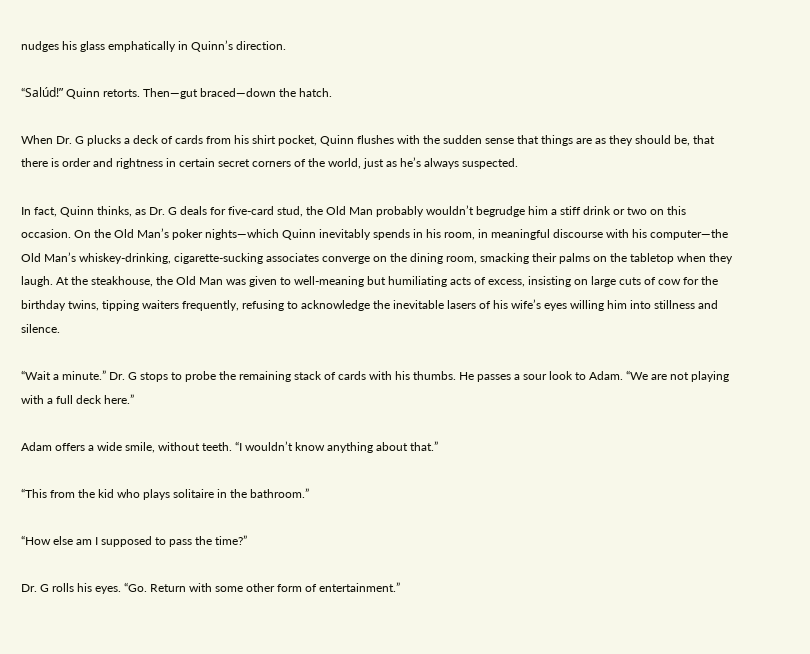nudges his glass emphatically in Quinn’s direction.

“Salúd!” Quinn retorts. Then—gut braced—down the hatch.

When Dr. G plucks a deck of cards from his shirt pocket, Quinn flushes with the sudden sense that things are as they should be, that there is order and rightness in certain secret corners of the world, just as he’s always suspected.

In fact, Quinn thinks, as Dr. G deals for five-card stud, the Old Man probably wouldn’t begrudge him a stiff drink or two on this occasion. On the Old Man’s poker nights—which Quinn inevitably spends in his room, in meaningful discourse with his computer—the Old Man’s whiskey-drinking, cigarette-sucking associates converge on the dining room, smacking their palms on the tabletop when they laugh. At the steakhouse, the Old Man was given to well-meaning but humiliating acts of excess, insisting on large cuts of cow for the birthday twins, tipping waiters frequently, refusing to acknowledge the inevitable lasers of his wife’s eyes willing him into stillness and silence.

“Wait a minute.” Dr. G stops to probe the remaining stack of cards with his thumbs. He passes a sour look to Adam. “We are not playing with a full deck here.”

Adam offers a wide smile, without teeth. “I wouldn’t know anything about that.”

“This from the kid who plays solitaire in the bathroom.”

“How else am I supposed to pass the time?”

Dr. G rolls his eyes. “Go. Return with some other form of entertainment.”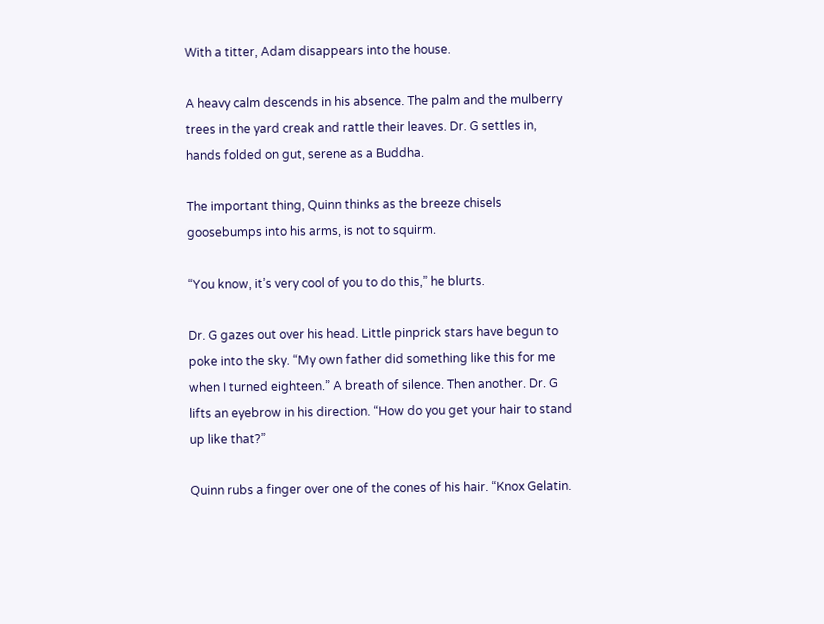With a titter, Adam disappears into the house.

A heavy calm descends in his absence. The palm and the mulberry trees in the yard creak and rattle their leaves. Dr. G settles in, hands folded on gut, serene as a Buddha.

The important thing, Quinn thinks as the breeze chisels goosebumps into his arms, is not to squirm.

“You know, it’s very cool of you to do this,” he blurts.

Dr. G gazes out over his head. Little pinprick stars have begun to poke into the sky. “My own father did something like this for me when I turned eighteen.” A breath of silence. Then another. Dr. G lifts an eyebrow in his direction. “How do you get your hair to stand up like that?”

Quinn rubs a finger over one of the cones of his hair. “Knox Gelatin.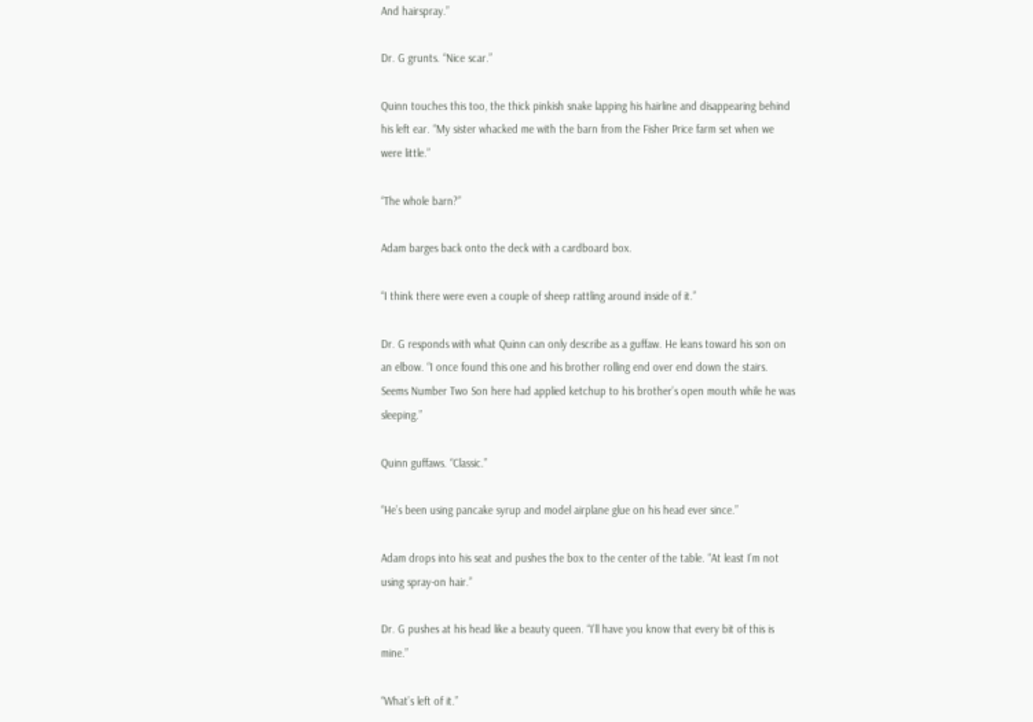And hairspray.”

Dr. G grunts. “Nice scar.”

Quinn touches this too, the thick pinkish snake lapping his hairline and disappearing behind his left ear. “My sister whacked me with the barn from the Fisher Price farm set when we were little.”

“The whole barn?”

Adam barges back onto the deck with a cardboard box.

“I think there were even a couple of sheep rattling around inside of it.”

Dr. G responds with what Quinn can only describe as a guffaw. He leans toward his son on an elbow. “I once found this one and his brother rolling end over end down the stairs. Seems Number Two Son here had applied ketchup to his brother’s open mouth while he was sleeping.”

Quinn guffaws. “Classic.”

“He’s been using pancake syrup and model airplane glue on his head ever since.”

Adam drops into his seat and pushes the box to the center of the table. “At least I’m not using spray-on hair.”

Dr. G pushes at his head like a beauty queen. “I’ll have you know that every bit of this is mine.”

“What’s left of it.”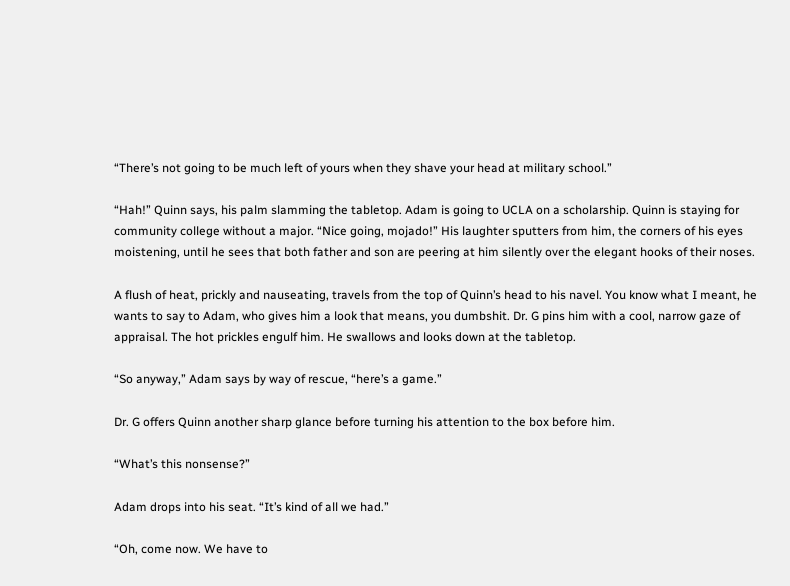“There’s not going to be much left of yours when they shave your head at military school.”

“Hah!” Quinn says, his palm slamming the tabletop. Adam is going to UCLA on a scholarship. Quinn is staying for community college without a major. “Nice going, mojado!” His laughter sputters from him, the corners of his eyes moistening, until he sees that both father and son are peering at him silently over the elegant hooks of their noses.

A flush of heat, prickly and nauseating, travels from the top of Quinn’s head to his navel. You know what I meant, he wants to say to Adam, who gives him a look that means, you dumbshit. Dr. G pins him with a cool, narrow gaze of appraisal. The hot prickles engulf him. He swallows and looks down at the tabletop.

“So anyway,” Adam says by way of rescue, “here’s a game.”

Dr. G offers Quinn another sharp glance before turning his attention to the box before him.

“What’s this nonsense?”

Adam drops into his seat. “It’s kind of all we had.”

“Oh, come now. We have to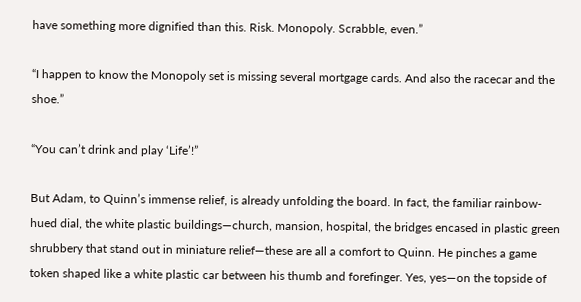have something more dignified than this. Risk. Monopoly. Scrabble, even.”

“I happen to know the Monopoly set is missing several mortgage cards. And also the racecar and the shoe.”

“You can’t drink and play ‘Life’!”

But Adam, to Quinn’s immense relief, is already unfolding the board. In fact, the familiar rainbow-hued dial, the white plastic buildings—church, mansion, hospital, the bridges encased in plastic green shrubbery that stand out in miniature relief—these are all a comfort to Quinn. He pinches a game token shaped like a white plastic car between his thumb and forefinger. Yes, yes—on the topside of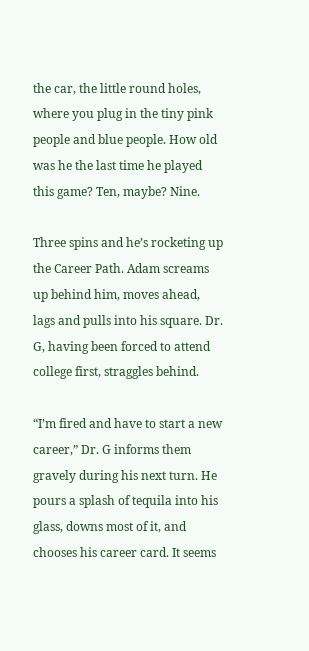the car, the little round holes, where you plug in the tiny pink people and blue people. How old was he the last time he played this game? Ten, maybe? Nine.

Three spins and he’s rocketing up the Career Path. Adam screams up behind him, moves ahead, lags and pulls into his square. Dr. G, having been forced to attend college first, straggles behind.

“I’m fired and have to start a new career,” Dr. G informs them gravely during his next turn. He pours a splash of tequila into his glass, downs most of it, and chooses his career card. It seems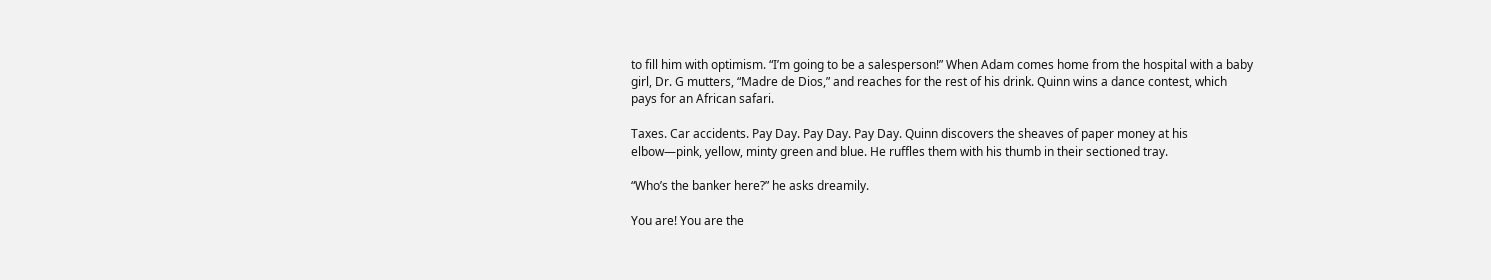to fill him with optimism. “I’m going to be a salesperson!” When Adam comes home from the hospital with a baby girl, Dr. G mutters, “Madre de Dios,” and reaches for the rest of his drink. Quinn wins a dance contest, which pays for an African safari.

Taxes. Car accidents. Pay Day. Pay Day. Pay Day. Quinn discovers the sheaves of paper money at his elbow—pink, yellow, minty green and blue. He ruffles them with his thumb in their sectioned tray.

“Who’s the banker here?” he asks dreamily.

You are! You are the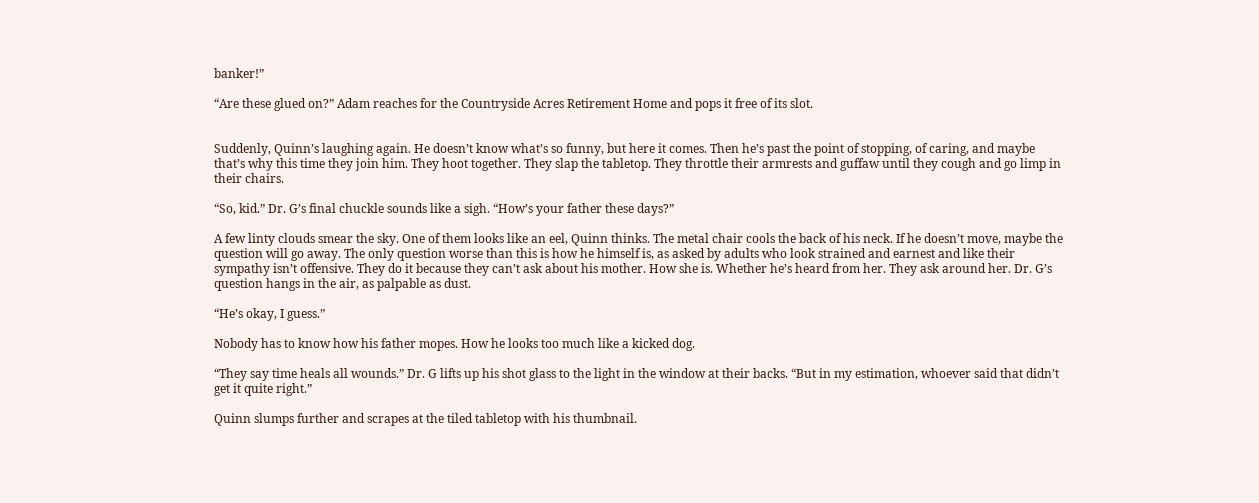banker!”

“Are these glued on?” Adam reaches for the Countryside Acres Retirement Home and pops it free of its slot.


Suddenly, Quinn’s laughing again. He doesn’t know what’s so funny, but here it comes. Then he’s past the point of stopping, of caring, and maybe that’s why this time they join him. They hoot together. They slap the tabletop. They throttle their armrests and guffaw until they cough and go limp in their chairs.

“So, kid.” Dr. G’s final chuckle sounds like a sigh. “How’s your father these days?”

A few linty clouds smear the sky. One of them looks like an eel, Quinn thinks. The metal chair cools the back of his neck. If he doesn’t move, maybe the question will go away. The only question worse than this is how he himself is, as asked by adults who look strained and earnest and like their sympathy isn’t offensive. They do it because they can’t ask about his mother. How she is. Whether he’s heard from her. They ask around her. Dr. G’s question hangs in the air, as palpable as dust.

“He’s okay, I guess.”

Nobody has to know how his father mopes. How he looks too much like a kicked dog.

“They say time heals all wounds.” Dr. G lifts up his shot glass to the light in the window at their backs. “But in my estimation, whoever said that didn’t get it quite right.”

Quinn slumps further and scrapes at the tiled tabletop with his thumbnail.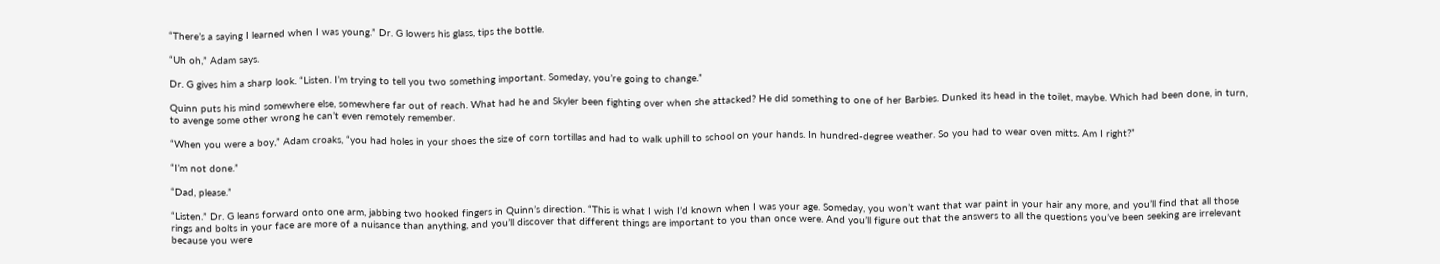“There’s a saying I learned when I was young.” Dr. G lowers his glass, tips the bottle.

“Uh oh,” Adam says.

Dr. G gives him a sharp look. “Listen. I’m trying to tell you two something important. Someday, you’re going to change.”

Quinn puts his mind somewhere else, somewhere far out of reach. What had he and Skyler been fighting over when she attacked? He did something to one of her Barbies. Dunked its head in the toilet, maybe. Which had been done, in turn, to avenge some other wrong he can’t even remotely remember.

“When you were a boy,” Adam croaks, “you had holes in your shoes the size of corn tortillas and had to walk uphill to school on your hands. In hundred-degree weather. So you had to wear oven mitts. Am I right?”

“I’m not done.”

“Dad, please.”

“Listen.” Dr. G leans forward onto one arm, jabbing two hooked fingers in Quinn’s direction. “This is what I wish I’d known when I was your age. Someday, you won’t want that war paint in your hair any more, and you’ll find that all those rings and bolts in your face are more of a nuisance than anything, and you’ll discover that different things are important to you than once were. And you’ll figure out that the answers to all the questions you’ve been seeking are irrelevant because you were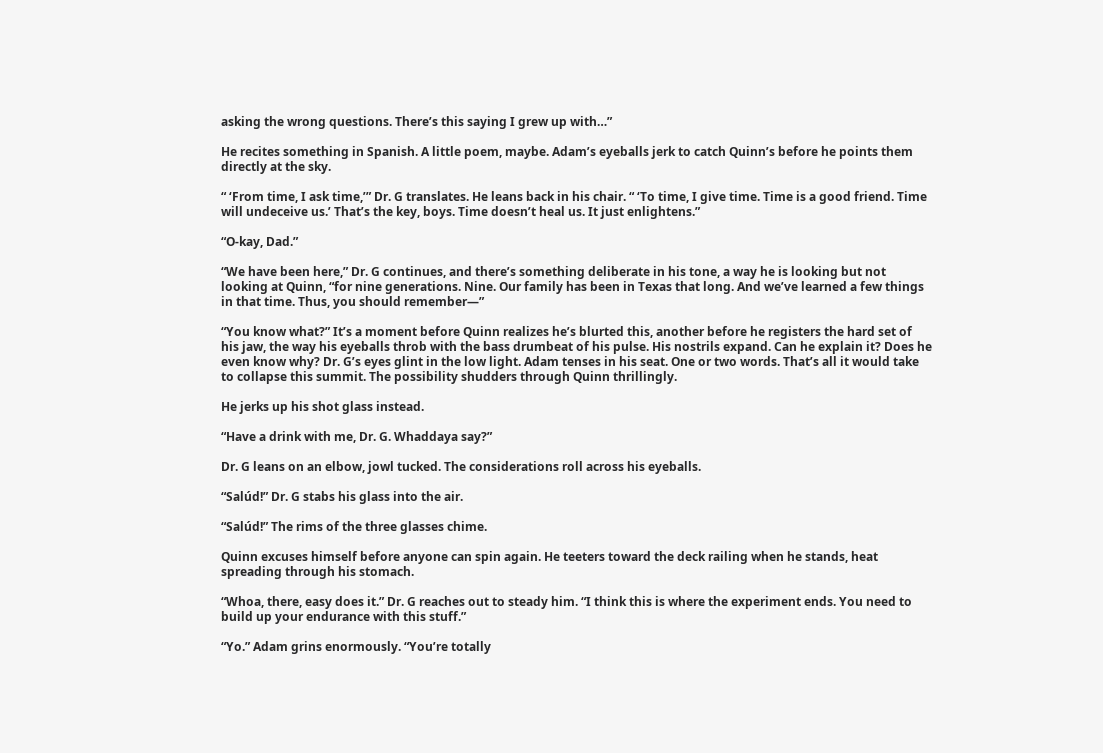asking the wrong questions. There’s this saying I grew up with…”

He recites something in Spanish. A little poem, maybe. Adam’s eyeballs jerk to catch Quinn’s before he points them directly at the sky.

“ ‘From time, I ask time,’” Dr. G translates. He leans back in his chair. “ ‘To time, I give time. Time is a good friend. Time will undeceive us.’ That’s the key, boys. Time doesn’t heal us. It just enlightens.”

“O-kay, Dad.”

“We have been here,” Dr. G continues, and there’s something deliberate in his tone, a way he is looking but not looking at Quinn, “for nine generations. Nine. Our family has been in Texas that long. And we’ve learned a few things in that time. Thus, you should remember—”

“You know what?” It’s a moment before Quinn realizes he’s blurted this, another before he registers the hard set of his jaw, the way his eyeballs throb with the bass drumbeat of his pulse. His nostrils expand. Can he explain it? Does he even know why? Dr. G’s eyes glint in the low light. Adam tenses in his seat. One or two words. That’s all it would take to collapse this summit. The possibility shudders through Quinn thrillingly.

He jerks up his shot glass instead.

“Have a drink with me, Dr. G. Whaddaya say?”

Dr. G leans on an elbow, jowl tucked. The considerations roll across his eyeballs.

“Salúd!” Dr. G stabs his glass into the air.

“Salúd!” The rims of the three glasses chime.

Quinn excuses himself before anyone can spin again. He teeters toward the deck railing when he stands, heat spreading through his stomach.

“Whoa, there, easy does it.” Dr. G reaches out to steady him. “I think this is where the experiment ends. You need to build up your endurance with this stuff.”

“Yo.” Adam grins enormously. “You’re totally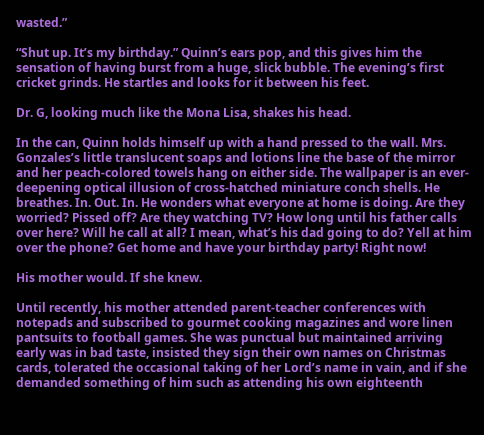wasted.”

“Shut up. It’s my birthday.” Quinn’s ears pop, and this gives him the sensation of having burst from a huge, slick bubble. The evening’s first cricket grinds. He startles and looks for it between his feet.

Dr. G, looking much like the Mona Lisa, shakes his head.

In the can, Quinn holds himself up with a hand pressed to the wall. Mrs. Gonzales’s little translucent soaps and lotions line the base of the mirror and her peach-colored towels hang on either side. The wallpaper is an ever-deepening optical illusion of cross-hatched miniature conch shells. He breathes. In. Out. In. He wonders what everyone at home is doing. Are they worried? Pissed off? Are they watching TV? How long until his father calls over here? Will he call at all? I mean, what’s his dad going to do? Yell at him over the phone? Get home and have your birthday party! Right now!

His mother would. If she knew.

Until recently, his mother attended parent-teacher conferences with notepads and subscribed to gourmet cooking magazines and wore linen pantsuits to football games. She was punctual but maintained arriving early was in bad taste, insisted they sign their own names on Christmas cards, tolerated the occasional taking of her Lord’s name in vain, and if she demanded something of him such as attending his own eighteenth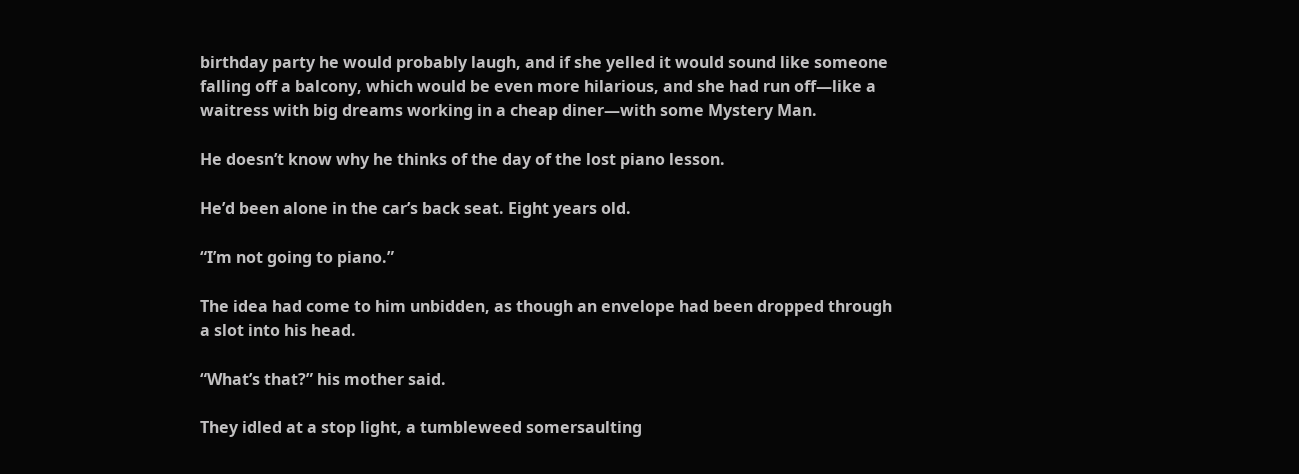birthday party he would probably laugh, and if she yelled it would sound like someone falling off a balcony, which would be even more hilarious, and she had run off—like a waitress with big dreams working in a cheap diner—with some Mystery Man.

He doesn’t know why he thinks of the day of the lost piano lesson.

He’d been alone in the car’s back seat. Eight years old.

“I’m not going to piano.”

The idea had come to him unbidden, as though an envelope had been dropped through a slot into his head.

“What’s that?” his mother said.

They idled at a stop light, a tumbleweed somersaulting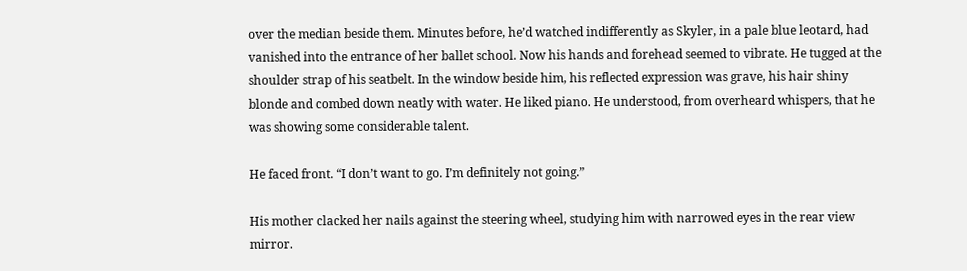over the median beside them. Minutes before, he’d watched indifferently as Skyler, in a pale blue leotard, had vanished into the entrance of her ballet school. Now his hands and forehead seemed to vibrate. He tugged at the shoulder strap of his seatbelt. In the window beside him, his reflected expression was grave, his hair shiny blonde and combed down neatly with water. He liked piano. He understood, from overheard whispers, that he was showing some considerable talent.

He faced front. “I don’t want to go. I’m definitely not going.”

His mother clacked her nails against the steering wheel, studying him with narrowed eyes in the rear view mirror.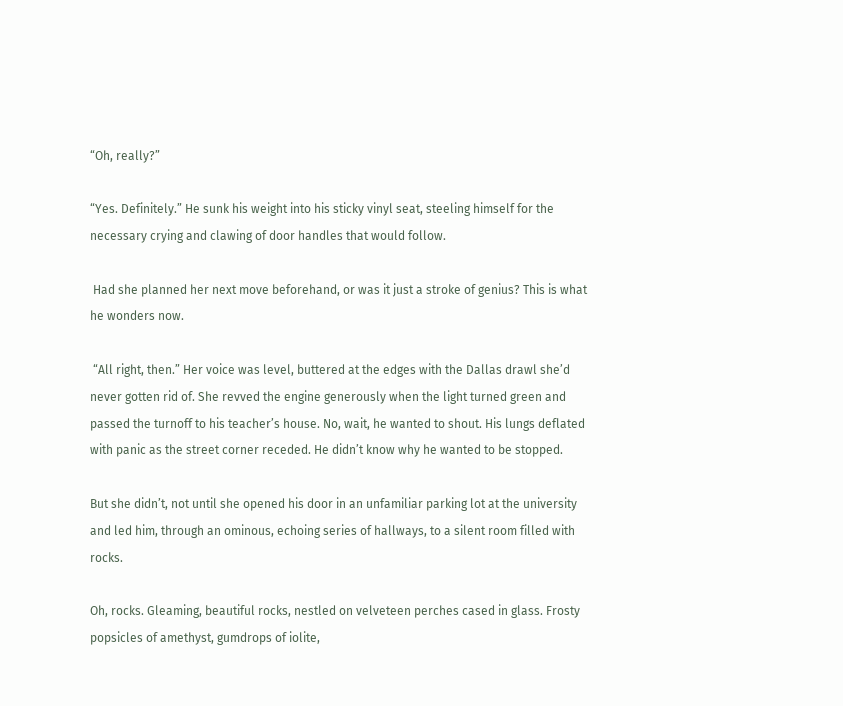“Oh, really?”

“Yes. Definitely.” He sunk his weight into his sticky vinyl seat, steeling himself for the necessary crying and clawing of door handles that would follow.

 Had she planned her next move beforehand, or was it just a stroke of genius? This is what he wonders now.

 “All right, then.” Her voice was level, buttered at the edges with the Dallas drawl she’d never gotten rid of. She revved the engine generously when the light turned green and passed the turnoff to his teacher’s house. No, wait, he wanted to shout. His lungs deflated with panic as the street corner receded. He didn’t know why he wanted to be stopped.

But she didn’t, not until she opened his door in an unfamiliar parking lot at the university and led him, through an ominous, echoing series of hallways, to a silent room filled with rocks.

Oh, rocks. Gleaming, beautiful rocks, nestled on velveteen perches cased in glass. Frosty popsicles of amethyst, gumdrops of iolite,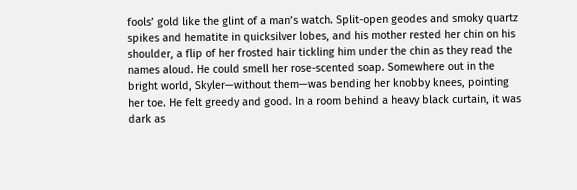fools’ gold like the glint of a man’s watch. Split-open geodes and smoky quartz spikes and hematite in quicksilver lobes, and his mother rested her chin on his shoulder, a flip of her frosted hair tickling him under the chin as they read the names aloud. He could smell her rose-scented soap. Somewhere out in the bright world, Skyler—without them—was bending her knobby knees, pointing her toe. He felt greedy and good. In a room behind a heavy black curtain, it was dark as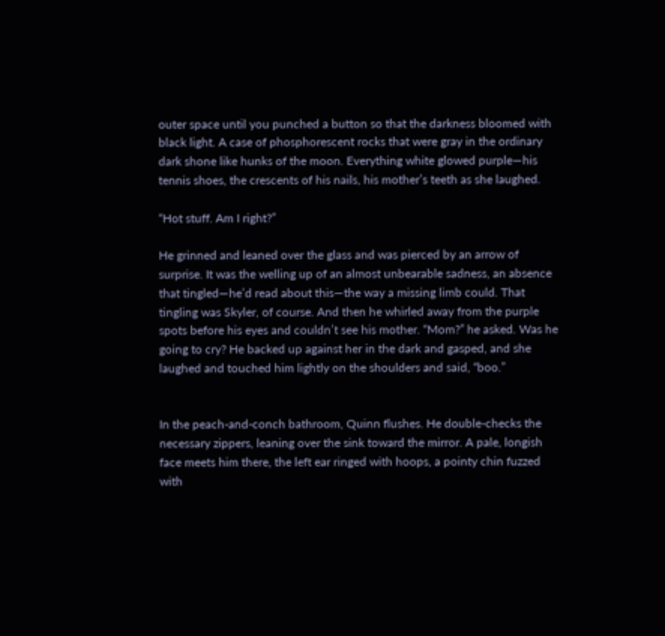outer space until you punched a button so that the darkness bloomed with black light. A case of phosphorescent rocks that were gray in the ordinary dark shone like hunks of the moon. Everything white glowed purple—his tennis shoes, the crescents of his nails, his mother’s teeth as she laughed.

“Hot stuff. Am I right?”

He grinned and leaned over the glass and was pierced by an arrow of surprise. It was the welling up of an almost unbearable sadness, an absence that tingled—he’d read about this—the way a missing limb could. That tingling was Skyler, of course. And then he whirled away from the purple spots before his eyes and couldn’t see his mother. “Mom?” he asked. Was he going to cry? He backed up against her in the dark and gasped, and she laughed and touched him lightly on the shoulders and said, “boo.”


In the peach-and-conch bathroom, Quinn flushes. He double-checks the necessary zippers, leaning over the sink toward the mirror. A pale, longish face meets him there, the left ear ringed with hoops, a pointy chin fuzzed with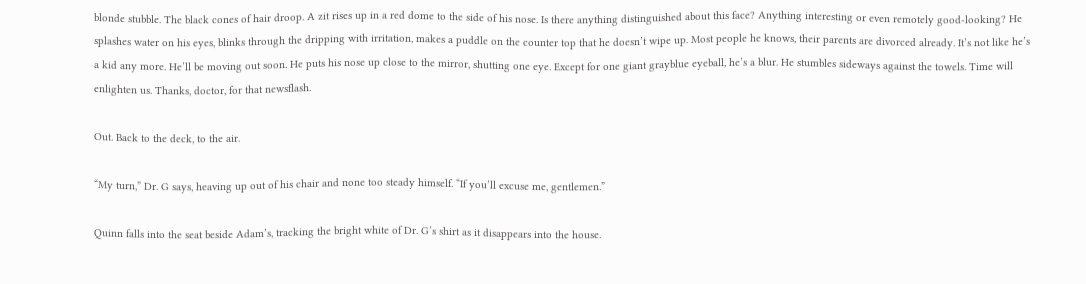blonde stubble. The black cones of hair droop. A zit rises up in a red dome to the side of his nose. Is there anything distinguished about this face? Anything interesting or even remotely good-looking? He splashes water on his eyes, blinks through the dripping with irritation, makes a puddle on the counter top that he doesn’t wipe up. Most people he knows, their parents are divorced already. It’s not like he’s a kid any more. He’ll be moving out soon. He puts his nose up close to the mirror, shutting one eye. Except for one giant grayblue eyeball, he’s a blur. He stumbles sideways against the towels. Time will enlighten us. Thanks, doctor, for that newsflash.

Out. Back to the deck, to the air.

“My turn,” Dr. G says, heaving up out of his chair and none too steady himself. “If you’ll excuse me, gentlemen.”

Quinn falls into the seat beside Adam’s, tracking the bright white of Dr. G’s shirt as it disappears into the house.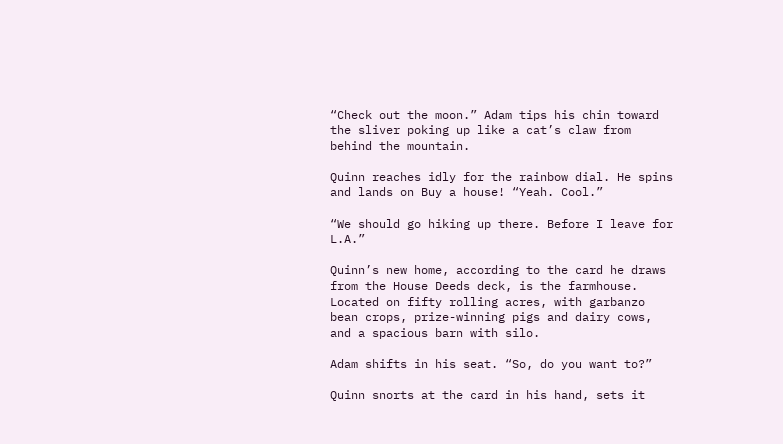“Check out the moon.” Adam tips his chin toward the sliver poking up like a cat’s claw from behind the mountain.

Quinn reaches idly for the rainbow dial. He spins and lands on Buy a house! “Yeah. Cool.”

“We should go hiking up there. Before I leave for L.A.”

Quinn’s new home, according to the card he draws from the House Deeds deck, is the farmhouse. Located on fifty rolling acres, with garbanzo bean crops, prize-winning pigs and dairy cows, and a spacious barn with silo.

Adam shifts in his seat. “So, do you want to?”

Quinn snorts at the card in his hand, sets it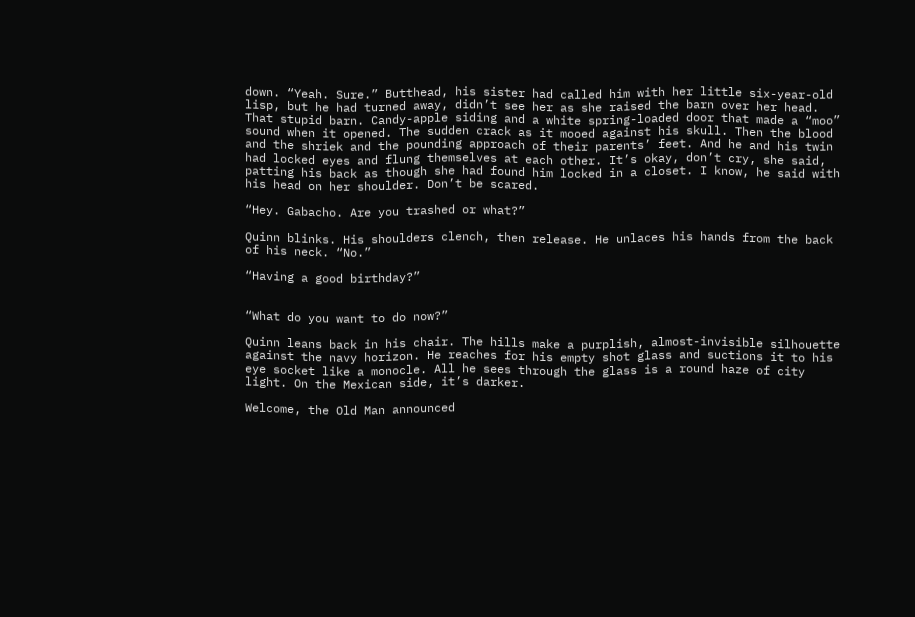down. “Yeah. Sure.” Butthead, his sister had called him with her little six-year-old lisp, but he had turned away, didn’t see her as she raised the barn over her head. That stupid barn. Candy-apple siding and a white spring-loaded door that made a “moo” sound when it opened. The sudden crack as it mooed against his skull. Then the blood and the shriek and the pounding approach of their parents’ feet. And he and his twin had locked eyes and flung themselves at each other. It’s okay, don’t cry, she said, patting his back as though she had found him locked in a closet. I know, he said with his head on her shoulder. Don’t be scared.

“Hey. Gabacho. Are you trashed or what?”

Quinn blinks. His shoulders clench, then release. He unlaces his hands from the back of his neck. “No.”

“Having a good birthday?”


“What do you want to do now?”

Quinn leans back in his chair. The hills make a purplish, almost-invisible silhouette against the navy horizon. He reaches for his empty shot glass and suctions it to his eye socket like a monocle. All he sees through the glass is a round haze of city light. On the Mexican side, it’s darker.

Welcome, the Old Man announced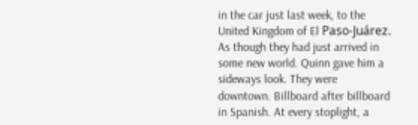in the car just last week, to the United Kingdom of El Paso-Juárez. As though they had just arrived in some new world. Quinn gave him a sideways look. They were downtown. Billboard after billboard in Spanish. At every stoplight, a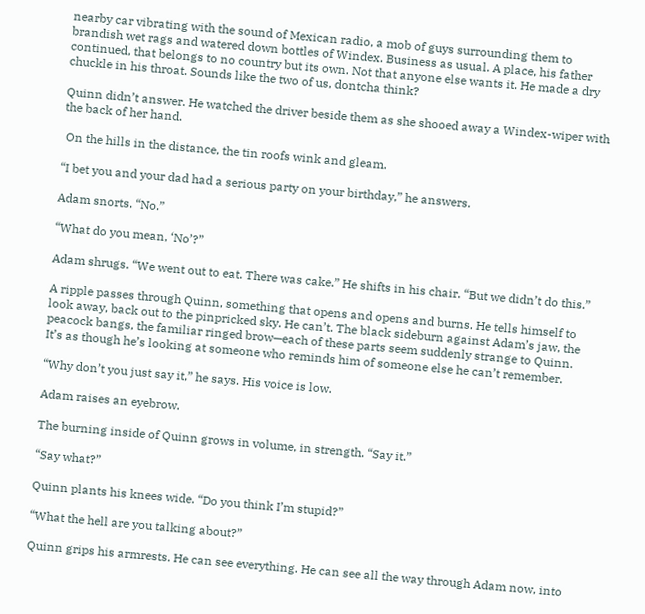nearby car vibrating with the sound of Mexican radio, a mob of guys surrounding them to brandish wet rags and watered down bottles of Windex. Business as usual. A place, his father continued, that belongs to no country but its own. Not that anyone else wants it. He made a dry chuckle in his throat. Sounds like the two of us, dontcha think?

Quinn didn’t answer. He watched the driver beside them as she shooed away a Windex-wiper with the back of her hand.

 On the hills in the distance, the tin roofs wink and gleam.

“I bet you and your dad had a serious party on your birthday,” he answers.

Adam snorts. “No.”

“What do you mean, ‘No’?”

Adam shrugs. “We went out to eat. There was cake.” He shifts in his chair. “But we didn’t do this.”

A ripple passes through Quinn, something that opens and opens and burns. He tells himself to look away, back out to the pinpricked sky. He can’t. The black sideburn against Adam’s jaw, the peacock bangs, the familiar ringed brow—each of these parts seem suddenly strange to Quinn. It’s as though he’s looking at someone who reminds him of someone else he can’t remember.

“Why don’t you just say it,” he says. His voice is low.

Adam raises an eyebrow.

The burning inside of Quinn grows in volume, in strength. “Say it.”

“Say what?”

Quinn plants his knees wide. “Do you think I’m stupid?”

“What the hell are you talking about?”

Quinn grips his armrests. He can see everything. He can see all the way through Adam now, into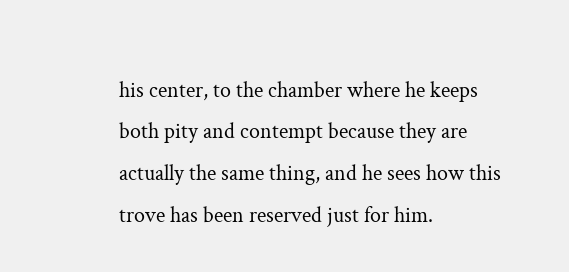his center, to the chamber where he keeps both pity and contempt because they are actually the same thing, and he sees how this trove has been reserved just for him.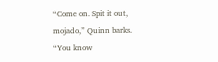“Come on. Spit it out, mojado,” Quinn barks. “You know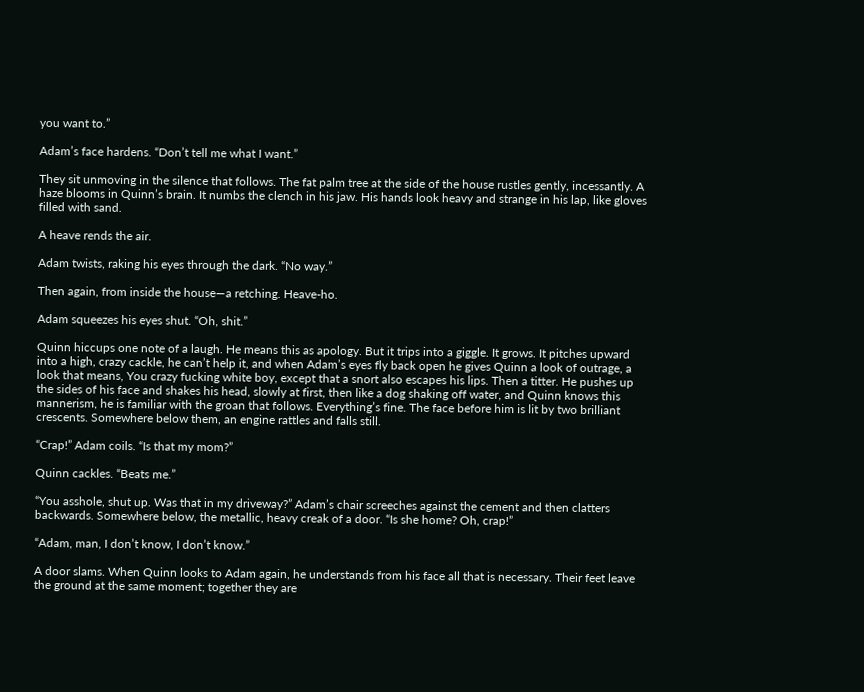you want to.”

Adam’s face hardens. “Don’t tell me what I want.”

They sit unmoving in the silence that follows. The fat palm tree at the side of the house rustles gently, incessantly. A haze blooms in Quinn’s brain. It numbs the clench in his jaw. His hands look heavy and strange in his lap, like gloves filled with sand.

A heave rends the air.

Adam twists, raking his eyes through the dark. “No way.”

Then again, from inside the house—a retching. Heave-ho.

Adam squeezes his eyes shut. “Oh, shit.”

Quinn hiccups one note of a laugh. He means this as apology. But it trips into a giggle. It grows. It pitches upward into a high, crazy cackle, he can’t help it, and when Adam’s eyes fly back open he gives Quinn a look of outrage, a look that means, You crazy fucking white boy, except that a snort also escapes his lips. Then a titter. He pushes up the sides of his face and shakes his head, slowly at first, then like a dog shaking off water, and Quinn knows this mannerism, he is familiar with the groan that follows. Everything’s fine. The face before him is lit by two brilliant crescents. Somewhere below them, an engine rattles and falls still.

“Crap!” Adam coils. “Is that my mom?”

Quinn cackles. “Beats me.”

“You asshole, shut up. Was that in my driveway?” Adam’s chair screeches against the cement and then clatters backwards. Somewhere below, the metallic, heavy creak of a door. “Is she home? Oh, crap!”

“Adam, man, I don’t know, I don’t know.”

A door slams. When Quinn looks to Adam again, he understands from his face all that is necessary. Their feet leave the ground at the same moment; together they are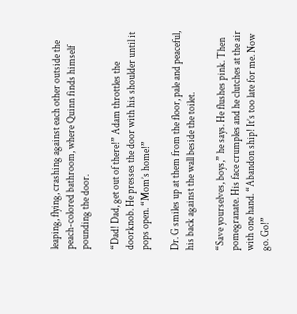leaping, flying, crashing against each other outside the peach-colored bathroom, where Quinn finds himself pounding the door.

“Dad! Dad, get out of there!” Adam throttles the doorknob. He presses the door with his shoulder until it pops open. “Mom’s home!”

Dr. G smiles up at them from the floor, pale and peaceful, his back against the wall beside the toilet.

“Save yourselves, boys,” he says. He flushes pink. Then pomegranate. His face crumples and he clutches at the air with one hand. “Abandon ship! It’s too late for me. Now go. Go!”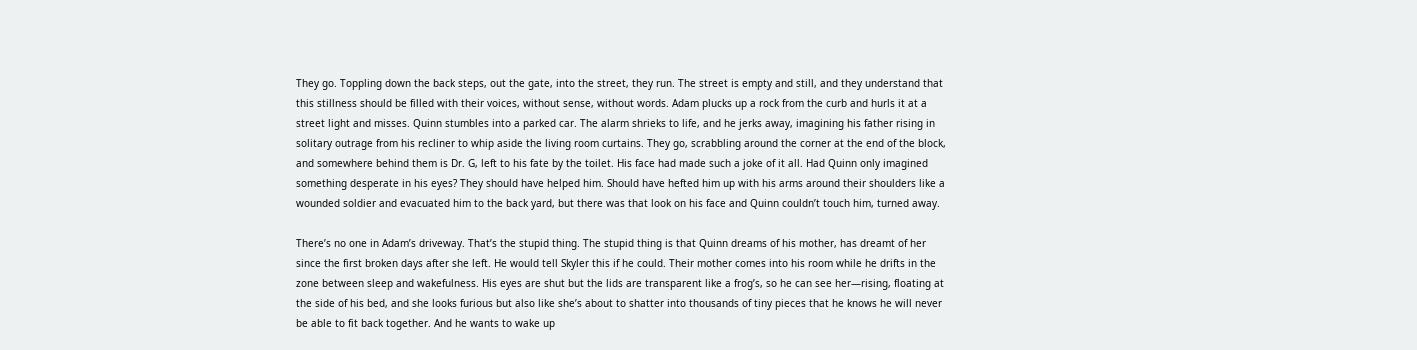They go. Toppling down the back steps, out the gate, into the street, they run. The street is empty and still, and they understand that this stillness should be filled with their voices, without sense, without words. Adam plucks up a rock from the curb and hurls it at a street light and misses. Quinn stumbles into a parked car. The alarm shrieks to life, and he jerks away, imagining his father rising in solitary outrage from his recliner to whip aside the living room curtains. They go, scrabbling around the corner at the end of the block, and somewhere behind them is Dr. G, left to his fate by the toilet. His face had made such a joke of it all. Had Quinn only imagined something desperate in his eyes? They should have helped him. Should have hefted him up with his arms around their shoulders like a wounded soldier and evacuated him to the back yard, but there was that look on his face and Quinn couldn’t touch him, turned away.

There’s no one in Adam’s driveway. That’s the stupid thing. The stupid thing is that Quinn dreams of his mother, has dreamt of her since the first broken days after she left. He would tell Skyler this if he could. Their mother comes into his room while he drifts in the zone between sleep and wakefulness. His eyes are shut but the lids are transparent like a frog’s, so he can see her—rising, floating at the side of his bed, and she looks furious but also like she’s about to shatter into thousands of tiny pieces that he knows he will never be able to fit back together. And he wants to wake up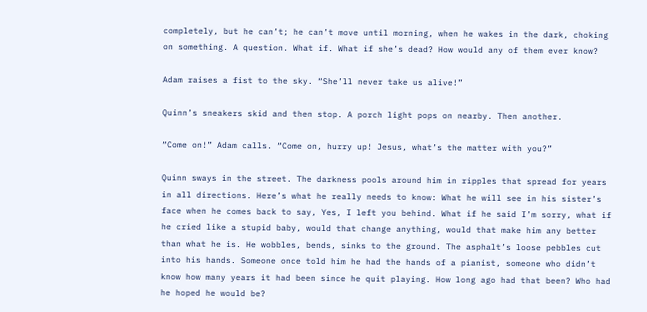completely, but he can’t; he can’t move until morning, when he wakes in the dark, choking on something. A question. What if. What if she’s dead? How would any of them ever know?

Adam raises a fist to the sky. “She’ll never take us alive!”

Quinn’s sneakers skid and then stop. A porch light pops on nearby. Then another.

“Come on!” Adam calls. “Come on, hurry up! Jesus, what’s the matter with you?”

Quinn sways in the street. The darkness pools around him in ripples that spread for years in all directions. Here’s what he really needs to know: What he will see in his sister’s face when he comes back to say, Yes, I left you behind. What if he said I’m sorry, what if he cried like a stupid baby, would that change anything, would that make him any better than what he is. He wobbles, bends, sinks to the ground. The asphalt’s loose pebbles cut into his hands. Someone once told him he had the hands of a pianist, someone who didn’t know how many years it had been since he quit playing. How long ago had that been? Who had he hoped he would be?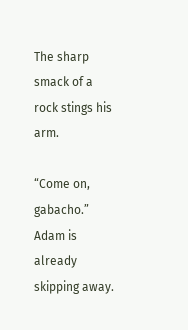The sharp smack of a rock stings his arm.

“Come on, gabacho.” Adam is already skipping away.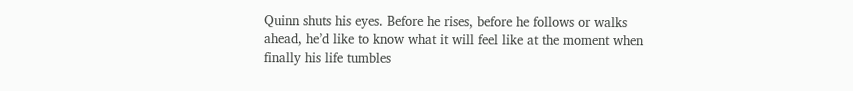Quinn shuts his eyes. Before he rises, before he follows or walks ahead, he’d like to know what it will feel like at the moment when finally his life tumbles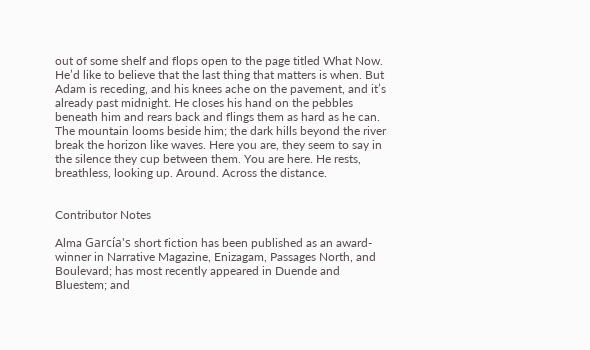out of some shelf and flops open to the page titled What Now. He’d like to believe that the last thing that matters is when. But Adam is receding, and his knees ache on the pavement, and it’s already past midnight. He closes his hand on the pebbles beneath him and rears back and flings them as hard as he can. The mountain looms beside him; the dark hills beyond the river break the horizon like waves. Here you are, they seem to say in the silence they cup between them. You are here. He rests, breathless, looking up. Around. Across the distance.


Contributor Notes

Alma García's short fiction has been published as an award-winner in Narrative Magazine, Enizagam, Passages North, and Boulevard; has most recently appeared in Duende and Bluestem; and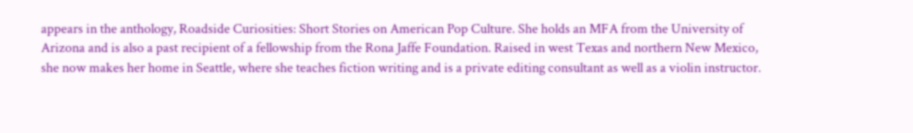appears in the anthology, Roadside Curiosities: Short Stories on American Pop Culture. She holds an MFA from the University of Arizona and is also a past recipient of a fellowship from the Rona Jaffe Foundation. Raised in west Texas and northern New Mexico, she now makes her home in Seattle, where she teaches fiction writing and is a private editing consultant as well as a violin instructor.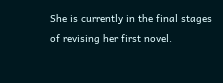She is currently in the final stages of revising her first novel.